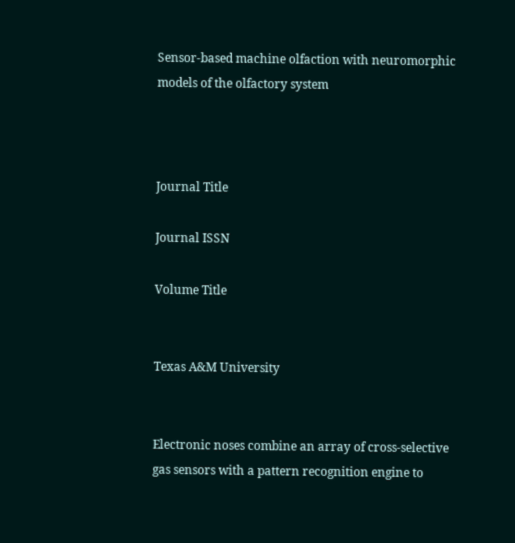Sensor-based machine olfaction with neuromorphic models of the olfactory system



Journal Title

Journal ISSN

Volume Title


Texas A&M University


Electronic noses combine an array of cross-selective gas sensors with a pattern recognition engine to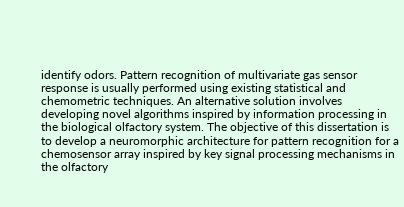identify odors. Pattern recognition of multivariate gas sensor response is usually performed using existing statistical and chemometric techniques. An alternative solution involves developing novel algorithms inspired by information processing in the biological olfactory system. The objective of this dissertation is to develop a neuromorphic architecture for pattern recognition for a chemosensor array inspired by key signal processing mechanisms in the olfactory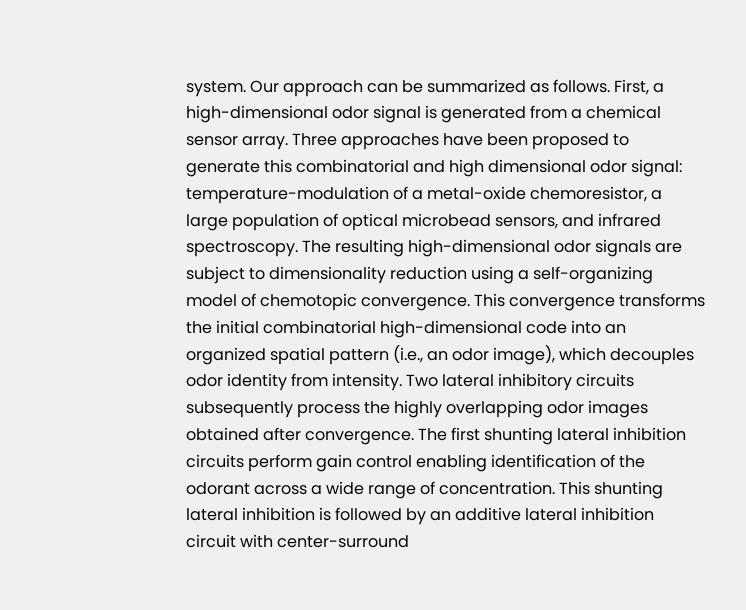system. Our approach can be summarized as follows. First, a high-dimensional odor signal is generated from a chemical sensor array. Three approaches have been proposed to generate this combinatorial and high dimensional odor signal: temperature-modulation of a metal-oxide chemoresistor, a large population of optical microbead sensors, and infrared spectroscopy. The resulting high-dimensional odor signals are subject to dimensionality reduction using a self-organizing model of chemotopic convergence. This convergence transforms the initial combinatorial high-dimensional code into an organized spatial pattern (i.e., an odor image), which decouples odor identity from intensity. Two lateral inhibitory circuits subsequently process the highly overlapping odor images obtained after convergence. The first shunting lateral inhibition circuits perform gain control enabling identification of the odorant across a wide range of concentration. This shunting lateral inhibition is followed by an additive lateral inhibition circuit with center-surround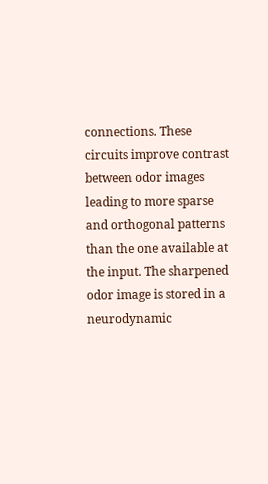connections. These circuits improve contrast between odor images leading to more sparse and orthogonal patterns than the one available at the input. The sharpened odor image is stored in a neurodynamic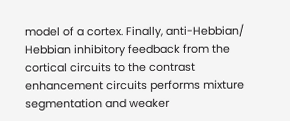model of a cortex. Finally, anti-Hebbian/ Hebbian inhibitory feedback from the cortical circuits to the contrast enhancement circuits performs mixture segmentation and weaker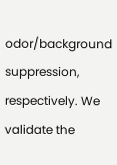odor/background suppression, respectively. We validate the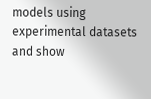models using experimental datasets and show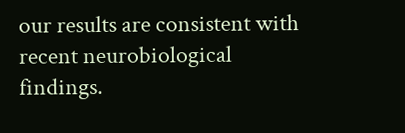our results are consistent with recent neurobiological findings.